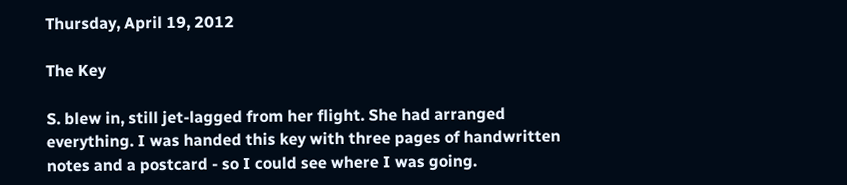Thursday, April 19, 2012

The Key

S. blew in, still jet-lagged from her flight. She had arranged everything. I was handed this key with three pages of handwritten notes and a postcard - so I could see where I was going.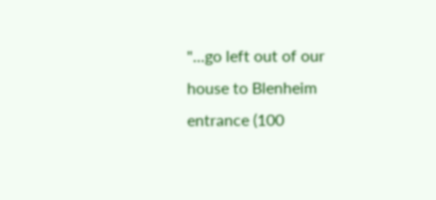"...go left out of our house to Blenheim
entrance (100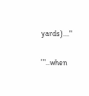yards)..."

'"..when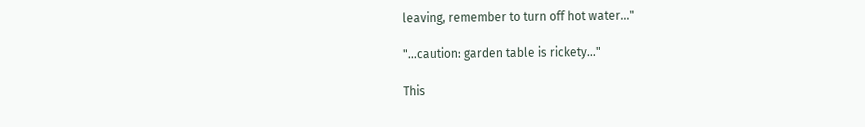leaving, remember to turn off hot water..."

"...caution: garden table is rickety..."

This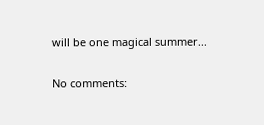will be one magical summer...

No comments: